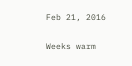Feb 21, 2016

Weeks warm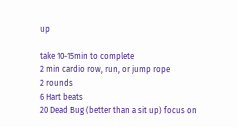up

take 10-15min to complete
2 min cardio row, run, or jump rope
2 rounds
6 Hart beats
20 Dead Bug (better than a sit up) focus on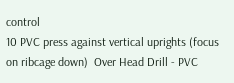control
10 PVC press against vertical uprights (focus on ribcage down)  Over Head Drill - PVC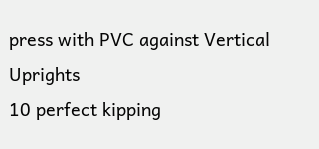press with PVC against Vertical Uprights
10 perfect kipping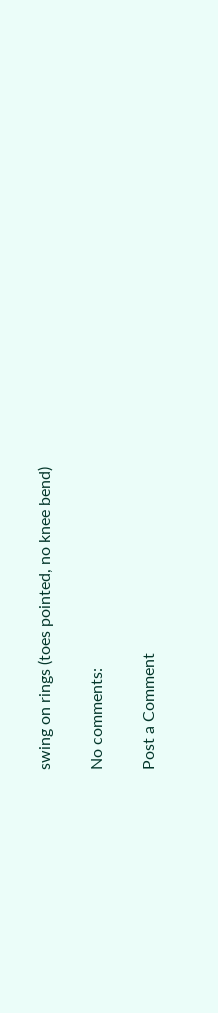swing on rings (toes pointed, no knee bend)

No comments:

Post a Comment